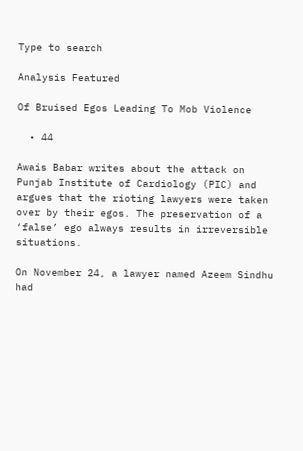Type to search

Analysis Featured

Of Bruised Egos Leading To Mob Violence

  • 44

Awais Babar writes about the attack on Punjab Institute of Cardiology (PIC) and argues that the rioting lawyers were taken over by their egos. The preservation of a ‘false’ ego always results in irreversible situations.

On November 24, a lawyer named Azeem Sindhu had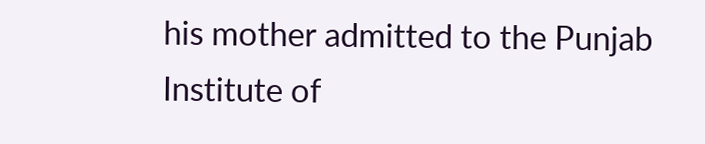his mother admitted to the Punjab Institute of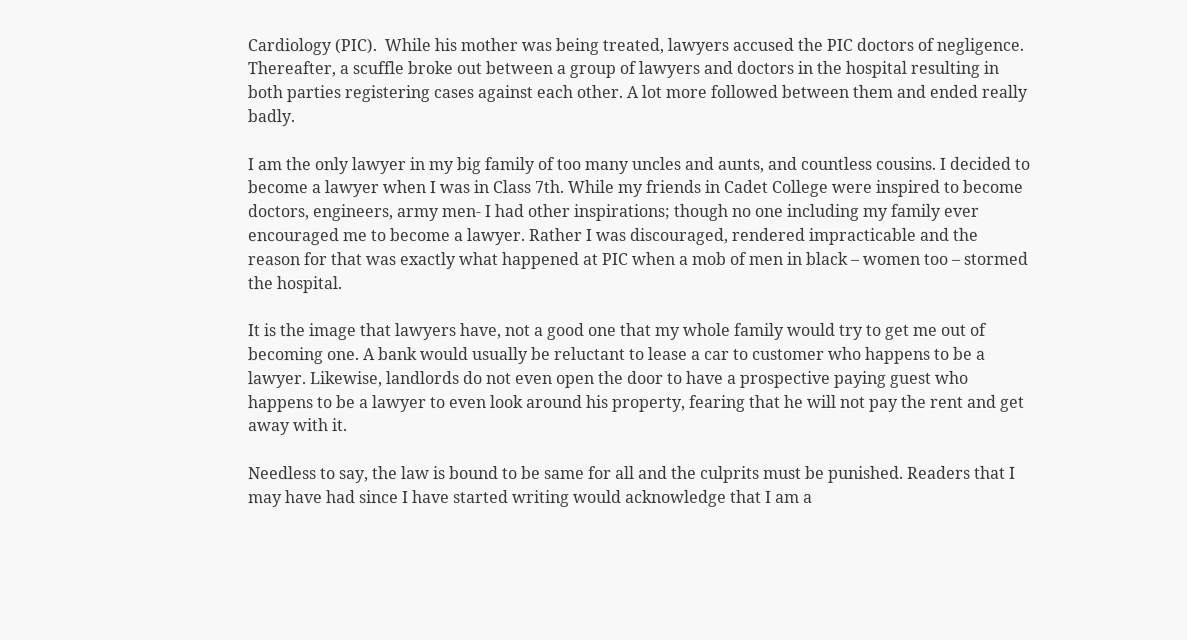Cardiology (PIC).  While his mother was being treated, lawyers accused the PIC doctors of negligence. Thereafter, a scuffle broke out between a group of lawyers and doctors in the hospital resulting in both parties registering cases against each other. A lot more followed between them and ended really badly.

I am the only lawyer in my big family of too many uncles and aunts, and countless cousins. I decided to become a lawyer when I was in Class 7th. While my friends in Cadet College were inspired to become doctors, engineers, army men- I had other inspirations; though no one including my family ever encouraged me to become a lawyer. Rather I was discouraged, rendered impracticable and the reason for that was exactly what happened at PIC when a mob of men in black – women too – stormed the hospital.

It is the image that lawyers have, not a good one that my whole family would try to get me out of becoming one. A bank would usually be reluctant to lease a car to customer who happens to be a lawyer. Likewise, landlords do not even open the door to have a prospective paying guest who happens to be a lawyer to even look around his property, fearing that he will not pay the rent and get away with it.

Needless to say, the law is bound to be same for all and the culprits must be punished. Readers that I may have had since I have started writing would acknowledge that I am a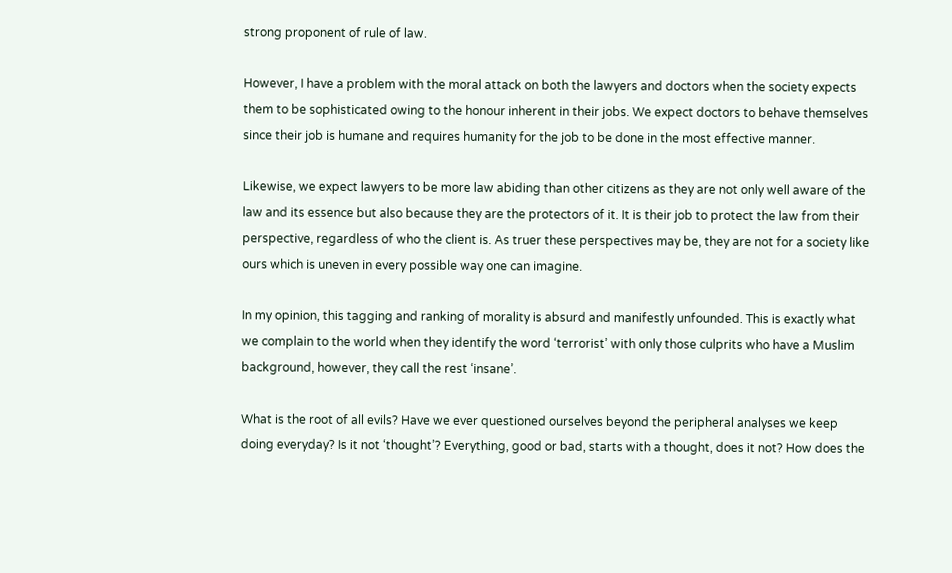strong proponent of rule of law.

However, I have a problem with the moral attack on both the lawyers and doctors when the society expects them to be sophisticated owing to the honour inherent in their jobs. We expect doctors to behave themselves since their job is humane and requires humanity for the job to be done in the most effective manner.

Likewise, we expect lawyers to be more law abiding than other citizens as they are not only well aware of the law and its essence but also because they are the protectors of it. It is their job to protect the law from their perspective, regardless of who the client is. As truer these perspectives may be, they are not for a society like ours which is uneven in every possible way one can imagine.

In my opinion, this tagging and ranking of morality is absurd and manifestly unfounded. This is exactly what we complain to the world when they identify the word ‘terrorist’ with only those culprits who have a Muslim background, however, they call the rest ‘insane’.

What is the root of all evils? Have we ever questioned ourselves beyond the peripheral analyses we keep doing everyday? Is it not ‘thought’? Everything, good or bad, starts with a thought, does it not? How does the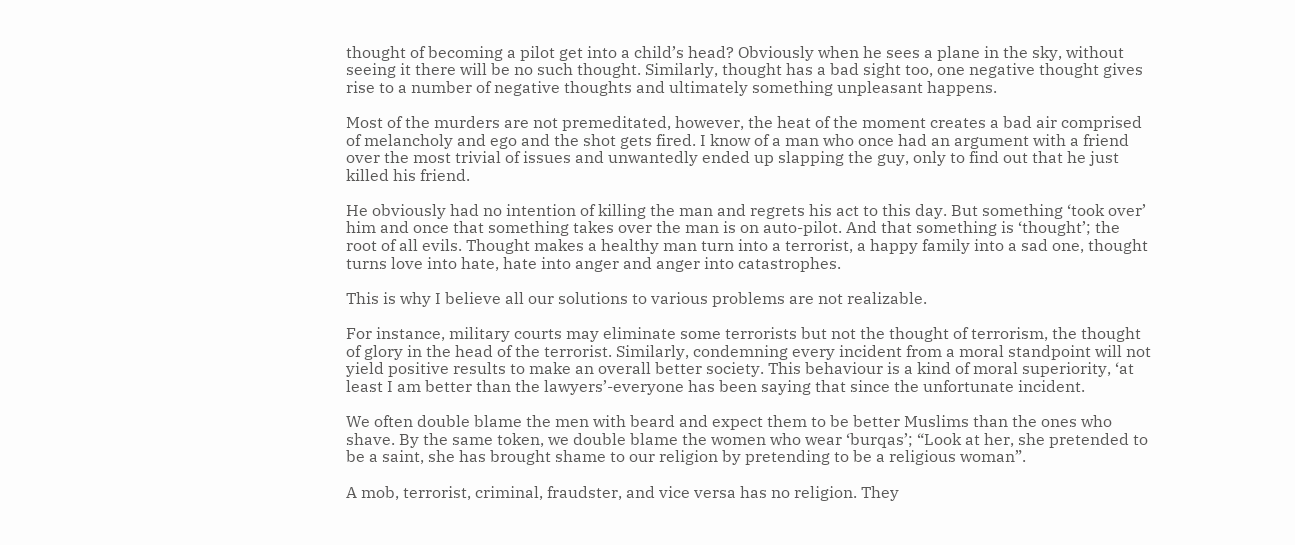thought of becoming a pilot get into a child’s head? Obviously when he sees a plane in the sky, without seeing it there will be no such thought. Similarly, thought has a bad sight too, one negative thought gives rise to a number of negative thoughts and ultimately something unpleasant happens.

Most of the murders are not premeditated, however, the heat of the moment creates a bad air comprised of melancholy and ego and the shot gets fired. I know of a man who once had an argument with a friend over the most trivial of issues and unwantedly ended up slapping the guy, only to find out that he just killed his friend.

He obviously had no intention of killing the man and regrets his act to this day. But something ‘took over’ him and once that something takes over the man is on auto-pilot. And that something is ‘thought’; the root of all evils. Thought makes a healthy man turn into a terrorist, a happy family into a sad one, thought turns love into hate, hate into anger and anger into catastrophes.

This is why I believe all our solutions to various problems are not realizable.

For instance, military courts may eliminate some terrorists but not the thought of terrorism, the thought of glory in the head of the terrorist. Similarly, condemning every incident from a moral standpoint will not yield positive results to make an overall better society. This behaviour is a kind of moral superiority, ‘at least I am better than the lawyers’-everyone has been saying that since the unfortunate incident.

We often double blame the men with beard and expect them to be better Muslims than the ones who shave. By the same token, we double blame the women who wear ‘burqas’; “Look at her, she pretended to be a saint, she has brought shame to our religion by pretending to be a religious woman”.

A mob, terrorist, criminal, fraudster, and vice versa has no religion. They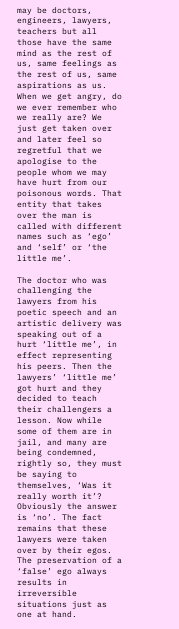may be doctors, engineers, lawyers, teachers but all those have the same mind as the rest of us, same feelings as the rest of us, same aspirations as us. When we get angry, do we ever remember who we really are? We just get taken over and later feel so regretful that we apologise to the people whom we may have hurt from our poisonous words. That entity that takes over the man is called with different names such as ‘ego’ and ‘self’ or ‘the little me’.

The doctor who was challenging the lawyers from his poetic speech and an artistic delivery was speaking out of a hurt ‘little me’, in effect representing his peers. Then the lawyers’ ‘little me’ got hurt and they decided to teach their challengers a lesson. Now while some of them are in jail, and many are being condemned, rightly so, they must be saying to themselves, ‘Was it really worth it’? Obviously the answer is ‘no’. The fact remains that these lawyers were taken over by their egos. The preservation of a ‘false’ ego always results in irreversible situations just as one at hand.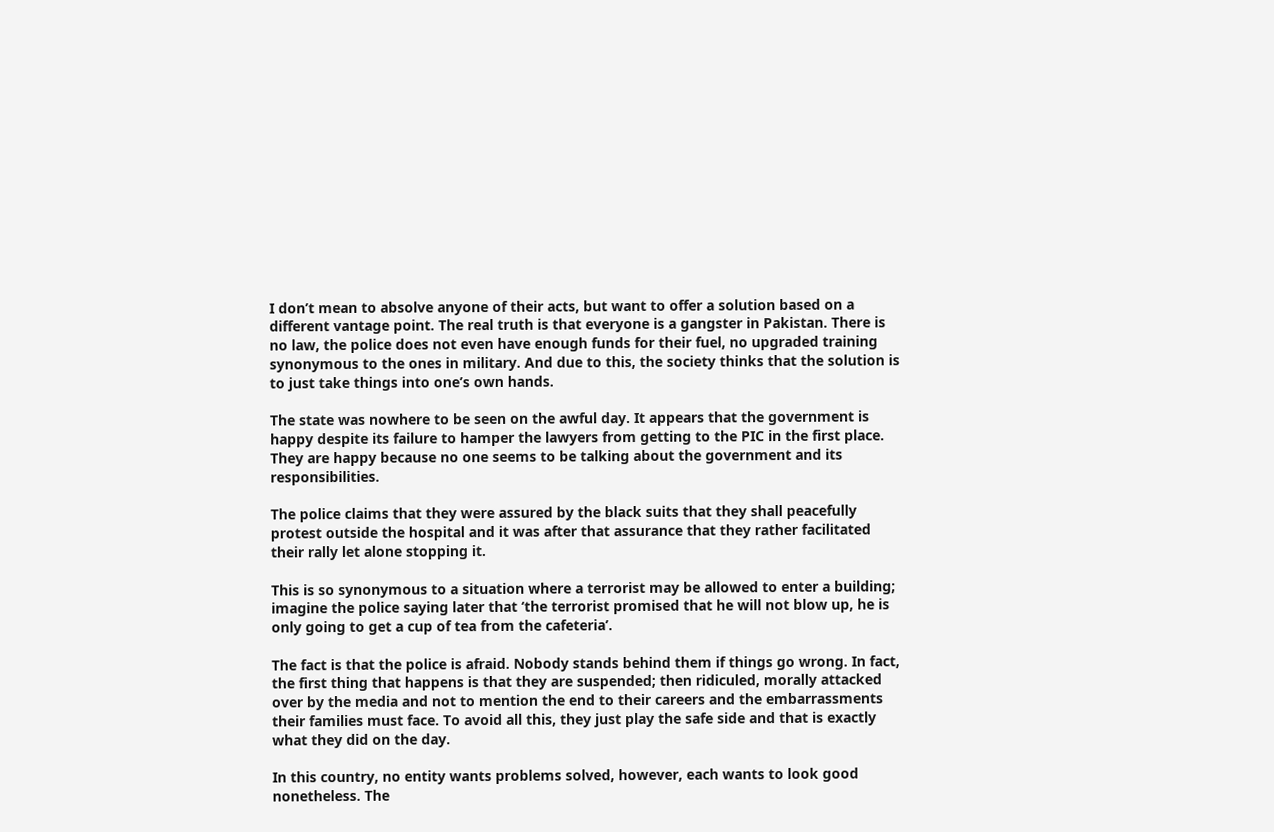I don’t mean to absolve anyone of their acts, but want to offer a solution based on a different vantage point. The real truth is that everyone is a gangster in Pakistan. There is no law, the police does not even have enough funds for their fuel, no upgraded training synonymous to the ones in military. And due to this, the society thinks that the solution is to just take things into one’s own hands.

The state was nowhere to be seen on the awful day. It appears that the government is happy despite its failure to hamper the lawyers from getting to the PIC in the first place. They are happy because no one seems to be talking about the government and its responsibilities.

The police claims that they were assured by the black suits that they shall peacefully protest outside the hospital and it was after that assurance that they rather facilitated their rally let alone stopping it.

This is so synonymous to a situation where a terrorist may be allowed to enter a building; imagine the police saying later that ‘the terrorist promised that he will not blow up, he is only going to get a cup of tea from the cafeteria’.

The fact is that the police is afraid. Nobody stands behind them if things go wrong. In fact, the first thing that happens is that they are suspended; then ridiculed, morally attacked over by the media and not to mention the end to their careers and the embarrassments their families must face. To avoid all this, they just play the safe side and that is exactly what they did on the day.

In this country, no entity wants problems solved, however, each wants to look good nonetheless. The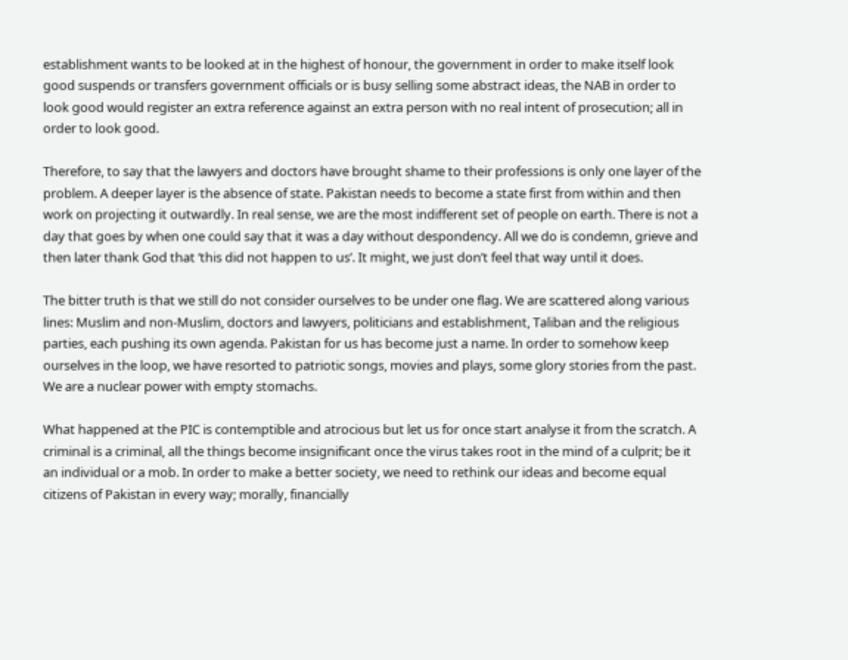establishment wants to be looked at in the highest of honour, the government in order to make itself look good suspends or transfers government officials or is busy selling some abstract ideas, the NAB in order to look good would register an extra reference against an extra person with no real intent of prosecution; all in order to look good.

Therefore, to say that the lawyers and doctors have brought shame to their professions is only one layer of the problem. A deeper layer is the absence of state. Pakistan needs to become a state first from within and then work on projecting it outwardly. In real sense, we are the most indifferent set of people on earth. There is not a day that goes by when one could say that it was a day without despondency. All we do is condemn, grieve and then later thank God that ‘this did not happen to us’. It might, we just don’t feel that way until it does.

The bitter truth is that we still do not consider ourselves to be under one flag. We are scattered along various lines: Muslim and non-Muslim, doctors and lawyers, politicians and establishment, Taliban and the religious parties, each pushing its own agenda. Pakistan for us has become just a name. In order to somehow keep ourselves in the loop, we have resorted to patriotic songs, movies and plays, some glory stories from the past. We are a nuclear power with empty stomachs.

What happened at the PIC is contemptible and atrocious but let us for once start analyse it from the scratch. A criminal is a criminal, all the things become insignificant once the virus takes root in the mind of a culprit; be it an individual or a mob. In order to make a better society, we need to rethink our ideas and become equal citizens of Pakistan in every way; morally, financially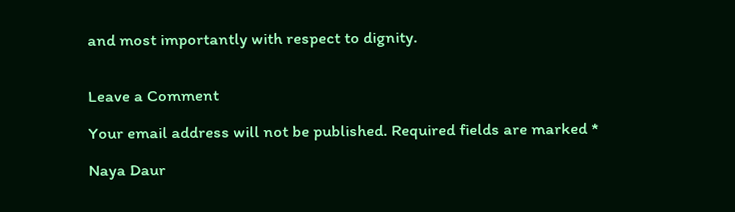and most importantly with respect to dignity.


Leave a Comment

Your email address will not be published. Required fields are marked *

Naya Daur